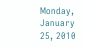Monday, January 25, 2010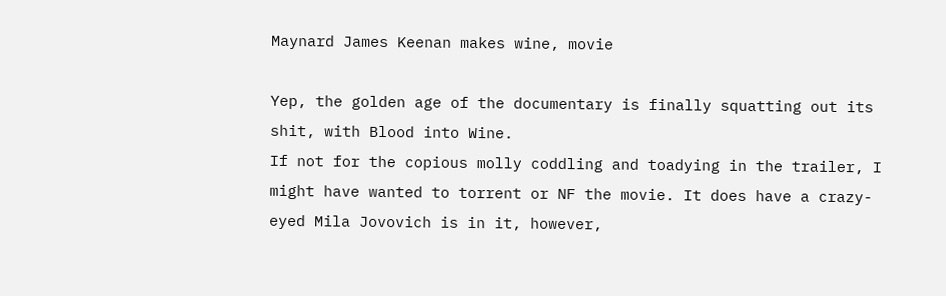Maynard James Keenan makes wine, movie

Yep, the golden age of the documentary is finally squatting out its shit, with Blood into Wine.
If not for the copious molly coddling and toadying in the trailer, I might have wanted to torrent or NF the movie. It does have a crazy-eyed Mila Jovovich is in it, however,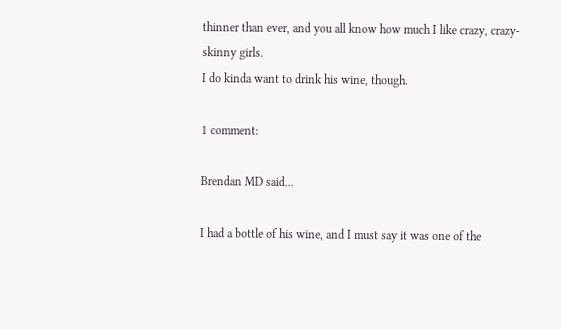thinner than ever, and you all know how much I like crazy, crazy-skinny girls.
I do kinda want to drink his wine, though.

1 comment:

Brendan MD said...

I had a bottle of his wine, and I must say it was one of the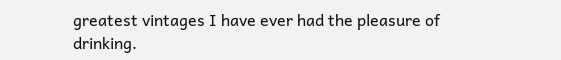greatest vintages I have ever had the pleasure of drinking.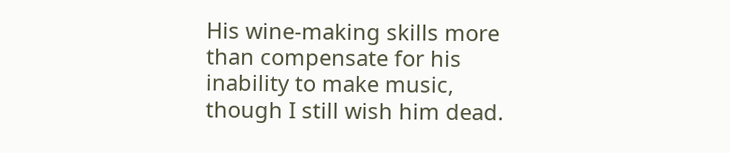His wine-making skills more than compensate for his inability to make music, though I still wish him dead.